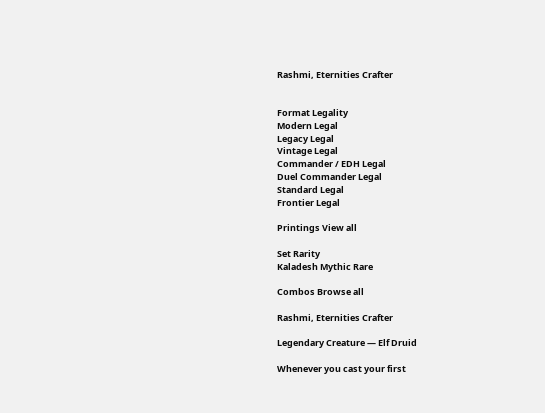Rashmi, Eternities Crafter


Format Legality
Modern Legal
Legacy Legal
Vintage Legal
Commander / EDH Legal
Duel Commander Legal
Standard Legal
Frontier Legal

Printings View all

Set Rarity
Kaladesh Mythic Rare

Combos Browse all

Rashmi, Eternities Crafter

Legendary Creature — Elf Druid

Whenever you cast your first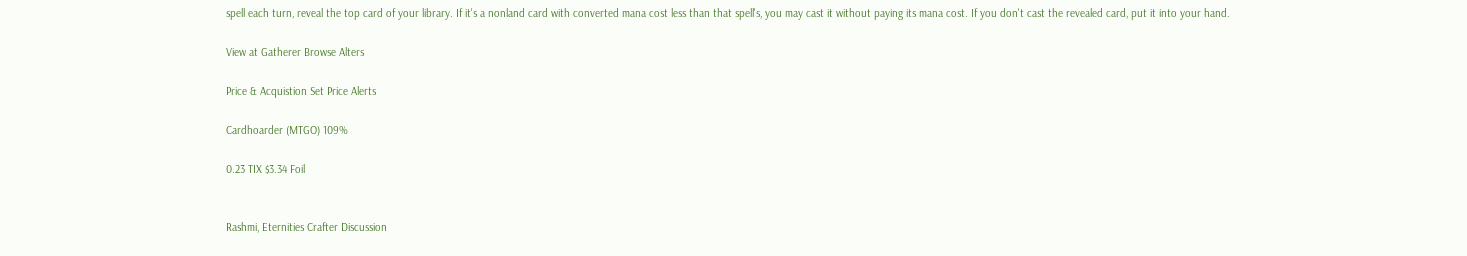spell each turn, reveal the top card of your library. If it's a nonland card with converted mana cost less than that spell's, you may cast it without paying its mana cost. If you don't cast the revealed card, put it into your hand.

View at Gatherer Browse Alters

Price & Acquistion Set Price Alerts

Cardhoarder (MTGO) 109%

0.23 TIX $3.34 Foil


Rashmi, Eternities Crafter Discussion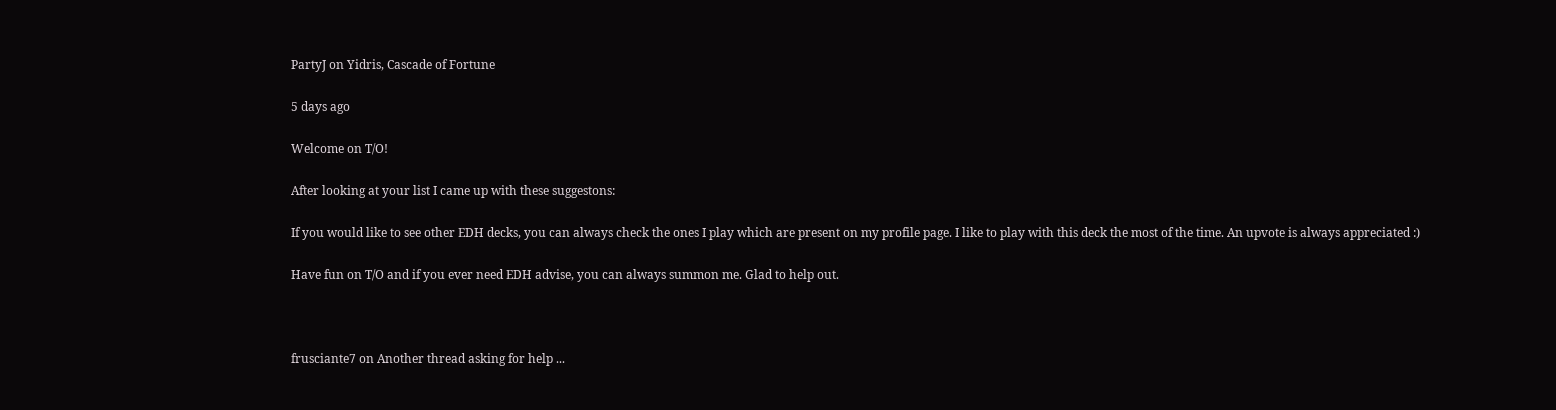PartyJ on Yidris, Cascade of Fortune

5 days ago

Welcome on T/O!

After looking at your list I came up with these suggestons:

If you would like to see other EDH decks, you can always check the ones I play which are present on my profile page. I like to play with this deck the most of the time. An upvote is always appreciated :)

Have fun on T/O and if you ever need EDH advise, you can always summon me. Glad to help out.



frusciante7 on Another thread asking for help ...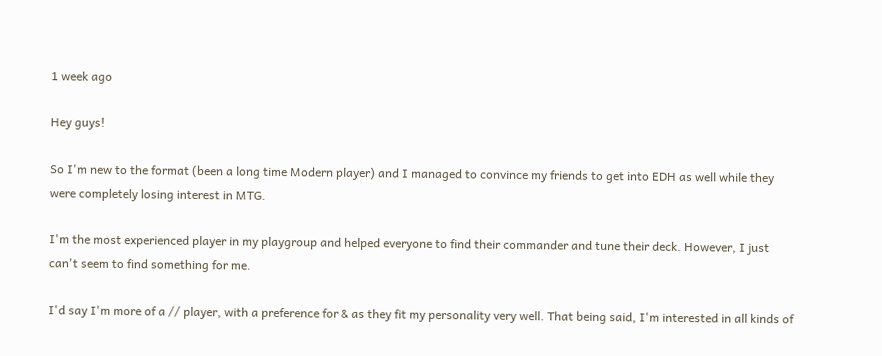1 week ago

Hey guys!

So I'm new to the format (been a long time Modern player) and I managed to convince my friends to get into EDH as well while they were completely losing interest in MTG.

I'm the most experienced player in my playgroup and helped everyone to find their commander and tune their deck. However, I just can't seem to find something for me.

I'd say I'm more of a // player, with a preference for & as they fit my personality very well. That being said, I'm interested in all kinds of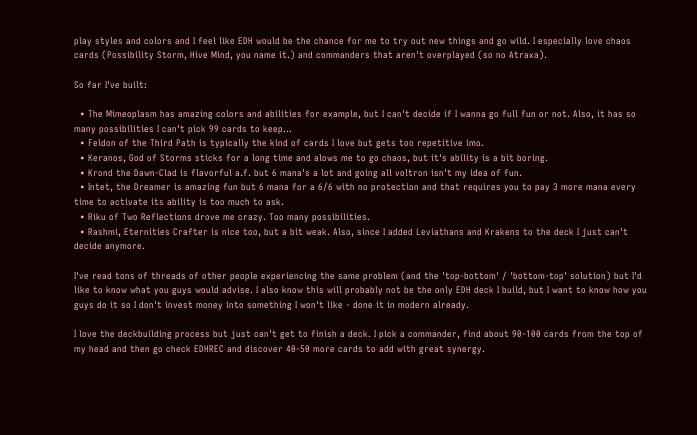play styles and colors and I feel like EDH would be the chance for me to try out new things and go wild. I especially love chaos cards (Possibility Storm, Hive Mind, you name it.) and commanders that aren't overplayed (so no Atraxa).

So far I've built:

  • The Mimeoplasm has amazing colors and abilities for example, but I can't decide if I wanna go full fun or not. Also, it has so many possibilities I can't pick 99 cards to keep...
  • Feldon of the Third Path is typically the kind of cards I love but gets too repetitive imo.
  • Keranos, God of Storms sticks for a long time and alows me to go chaos, but it's ability is a bit boring.
  • Krond the Dawn-Clad is flavorful a.f. but 6 mana's a lot and going all voltron isn't my idea of fun.
  • Intet, the Dreamer is amazing fun but 6 mana for a 6/6 with no protection and that requires you to pay 3 more mana every time to activate its ability is too much to ask.
  • Riku of Two Reflections drove me crazy. Too many possibilities.
  • Rashmi, Eternities Crafter is nice too, but a bit weak. Also, since I added Leviathans and Krakens to the deck I just can't decide anymore.

I've read tons of threads of other people experiencing the same problem (and the 'top-bottom' / 'bottom-top' solution) but I'd like to know what you guys would advise. I also know this will probably not be the only EDH deck I build, but I want to know how you guys do it so I don't invest money into something I won't like - done it in modern already.

I love the deckbuilding process but just can't get to finish a deck. I pick a commander, find about 90-100 cards from the top of my head and then go check EDHREC and discover 40-50 more cards to add with great synergy.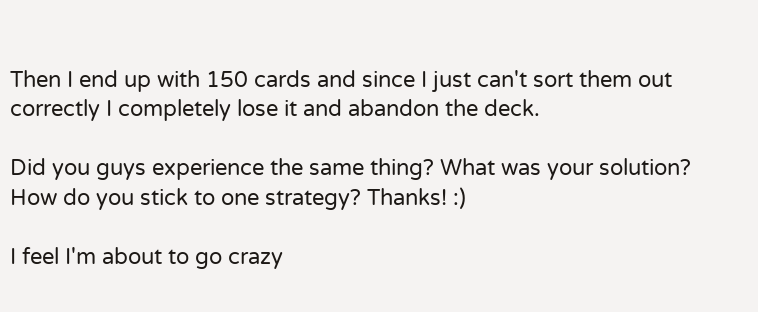Then I end up with 150 cards and since I just can't sort them out correctly I completely lose it and abandon the deck.

Did you guys experience the same thing? What was your solution? How do you stick to one strategy? Thanks! :)

I feel I'm about to go crazy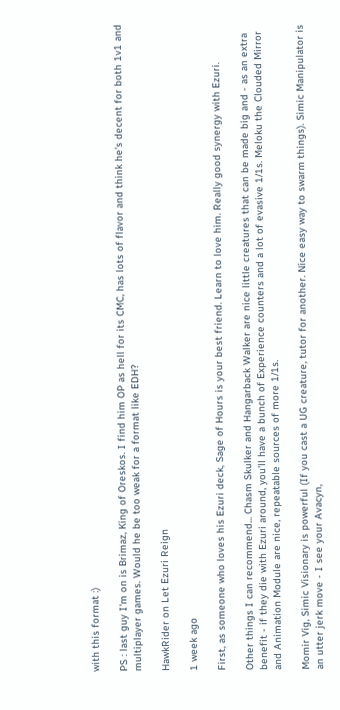with this format :)

PS : last guy I'm on is Brimaz, King of Oreskos. I find him OP as hell for its CMC, has lots of flavor and think he's decent for both 1v1 and multiplayer games. Would he be too weak for a format like EDH?

HawkRider on Let Ezuri Reign

1 week ago

First, as someone who loves his Ezuri deck, Sage of Hours is your best friend. Learn to love him. Really good synergy with Ezuri.

Other things I can recommend... Chasm Skulker and Hangarback Walker are nice little creatures that can be made big and - as an extra benefit - if they die with Ezuri around, you'll have a bunch of Experience counters and a lot of evasive 1/1s. Meloku the Clouded Mirror and Animation Module are nice, repeatable sources of more 1/1s.

Momir Vig, Simic Visionary is powerful (If you cast a UG creature, tutor for another. Nice easy way to swarm things). Simic Manipulator is an utter jerk move - I see your Avacyn,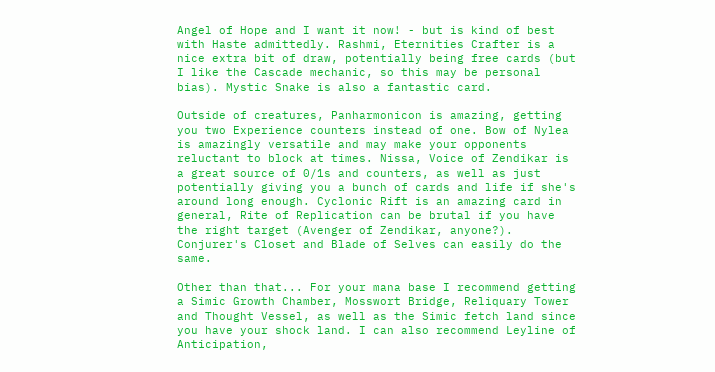Angel of Hope and I want it now! - but is kind of best with Haste admittedly. Rashmi, Eternities Crafter is a nice extra bit of draw, potentially being free cards (but I like the Cascade mechanic, so this may be personal bias). Mystic Snake is also a fantastic card.

Outside of creatures, Panharmonicon is amazing, getting you two Experience counters instead of one. Bow of Nylea is amazingly versatile and may make your opponents reluctant to block at times. Nissa, Voice of Zendikar is a great source of 0/1s and counters, as well as just potentially giving you a bunch of cards and life if she's around long enough. Cyclonic Rift is an amazing card in general, Rite of Replication can be brutal if you have the right target (Avenger of Zendikar, anyone?). Conjurer's Closet and Blade of Selves can easily do the same.

Other than that... For your mana base I recommend getting a Simic Growth Chamber, Mosswort Bridge, Reliquary Tower and Thought Vessel, as well as the Simic fetch land since you have your shock land. I can also recommend Leyline of Anticipation,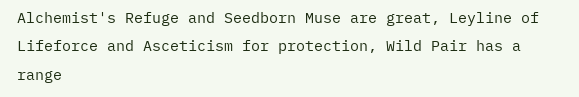Alchemist's Refuge and Seedborn Muse are great, Leyline of Lifeforce and Asceticism for protection, Wild Pair has a range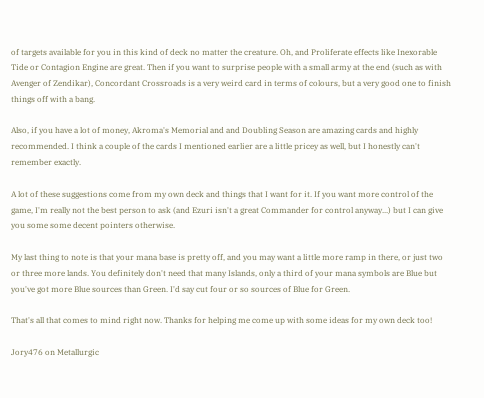of targets available for you in this kind of deck no matter the creature. Oh, and Proliferate effects like Inexorable Tide or Contagion Engine are great. Then if you want to surprise people with a small army at the end (such as with Avenger of Zendikar), Concordant Crossroads is a very weird card in terms of colours, but a very good one to finish things off with a bang.

Also, if you have a lot of money, Akroma's Memorial and and Doubling Season are amazing cards and highly recommended. I think a couple of the cards I mentioned earlier are a little pricey as well, but I honestly can't remember exactly.

A lot of these suggestions come from my own deck and things that I want for it. If you want more control of the game, I'm really not the best person to ask (and Ezuri isn't a great Commander for control anyway...) but I can give you some some decent pointers otherwise.

My last thing to note is that your mana base is pretty off, and you may want a little more ramp in there, or just two or three more lands. You definitely don't need that many Islands, only a third of your mana symbols are Blue but you've got more Blue sources than Green. I'd say cut four or so sources of Blue for Green.

That's all that comes to mind right now. Thanks for helping me come up with some ideas for my own deck too!

Jory476 on Metallurgic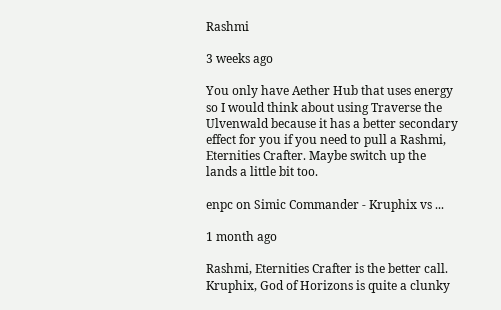Rashmi

3 weeks ago

You only have Aether Hub that uses energy so I would think about using Traverse the Ulvenwald because it has a better secondary effect for you if you need to pull a Rashmi, Eternities Crafter. Maybe switch up the lands a little bit too.

enpc on Simic Commander - Kruphix vs ...

1 month ago

Rashmi, Eternities Crafter is the better call. Kruphix, God of Horizons is quite a clunky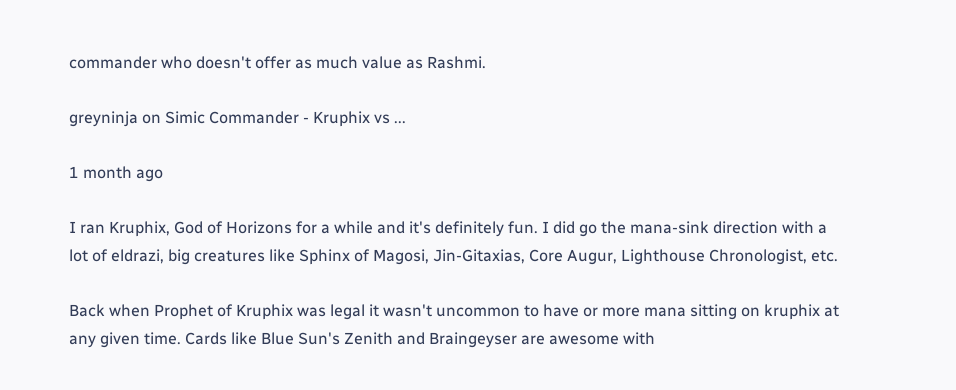commander who doesn't offer as much value as Rashmi.

greyninja on Simic Commander - Kruphix vs ...

1 month ago

I ran Kruphix, God of Horizons for a while and it's definitely fun. I did go the mana-sink direction with a lot of eldrazi, big creatures like Sphinx of Magosi, Jin-Gitaxias, Core Augur, Lighthouse Chronologist, etc.

Back when Prophet of Kruphix was legal it wasn't uncommon to have or more mana sitting on kruphix at any given time. Cards like Blue Sun's Zenith and Braingeyser are awesome with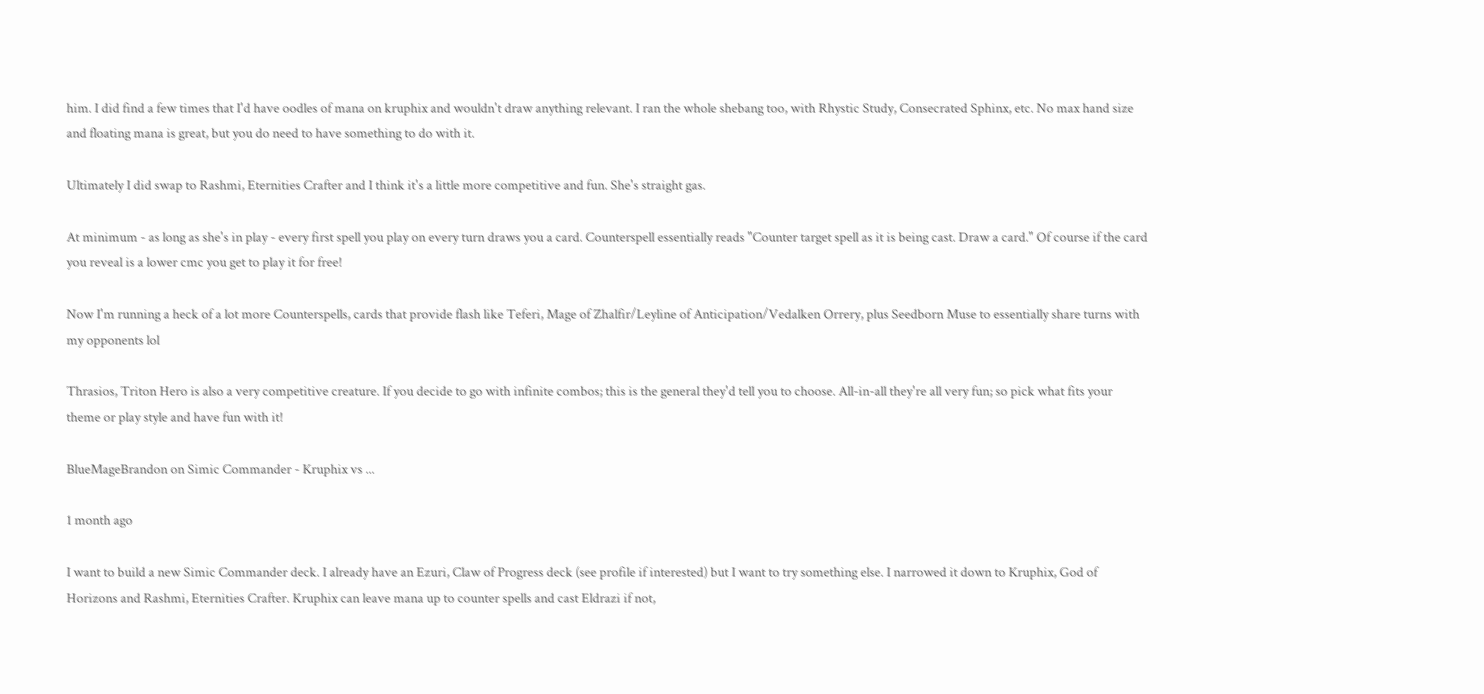him. I did find a few times that I'd have oodles of mana on kruphix and wouldn't draw anything relevant. I ran the whole shebang too, with Rhystic Study, Consecrated Sphinx, etc. No max hand size and floating mana is great, but you do need to have something to do with it.

Ultimately I did swap to Rashmi, Eternities Crafter and I think it's a little more competitive and fun. She's straight gas.

At minimum - as long as she's in play - every first spell you play on every turn draws you a card. Counterspell essentially reads "Counter target spell as it is being cast. Draw a card." Of course if the card you reveal is a lower cmc you get to play it for free!

Now I'm running a heck of a lot more Counterspells, cards that provide flash like Teferi, Mage of Zhalfir/Leyline of Anticipation/Vedalken Orrery, plus Seedborn Muse to essentially share turns with my opponents lol

Thrasios, Triton Hero is also a very competitive creature. If you decide to go with infinite combos; this is the general they'd tell you to choose. All-in-all they're all very fun; so pick what fits your theme or play style and have fun with it!

BlueMageBrandon on Simic Commander - Kruphix vs ...

1 month ago

I want to build a new Simic Commander deck. I already have an Ezuri, Claw of Progress deck (see profile if interested) but I want to try something else. I narrowed it down to Kruphix, God of Horizons and Rashmi, Eternities Crafter. Kruphix can leave mana up to counter spells and cast Eldrazi if not,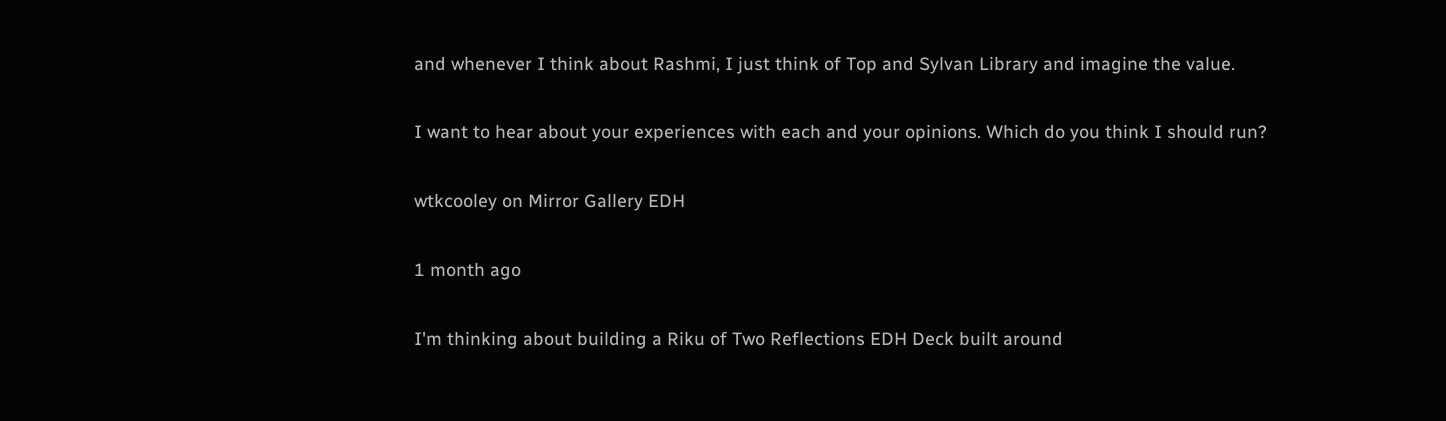and whenever I think about Rashmi, I just think of Top and Sylvan Library and imagine the value.

I want to hear about your experiences with each and your opinions. Which do you think I should run?

wtkcooley on Mirror Gallery EDH

1 month ago

I'm thinking about building a Riku of Two Reflections EDH Deck built around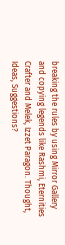breaking the rules by using Mirror Gallery and copying legends like Rashmi, Eternities Crafter and Melek, Izzet Paragon. Thought, Ideas, Suggestions?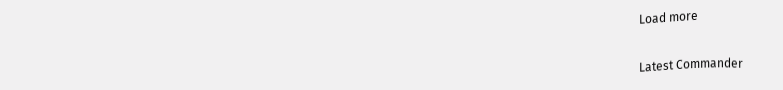Load more

Latest Commander